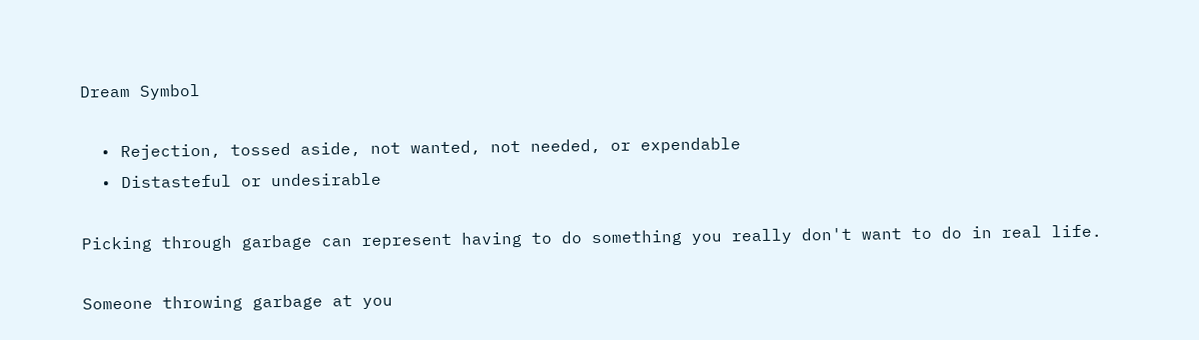Dream Symbol

  • Rejection, tossed aside, not wanted, not needed, or expendable
  • Distasteful or undesirable

Picking through garbage can represent having to do something you really don't want to do in real life.

Someone throwing garbage at you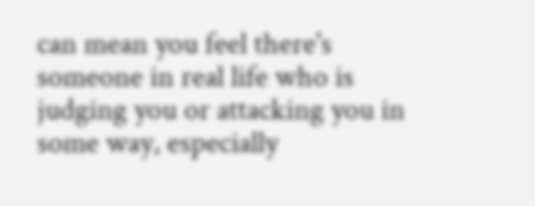can mean you feel there's someone in real life who is judging you or attacking you in some way, especially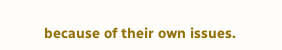because of their own issues.